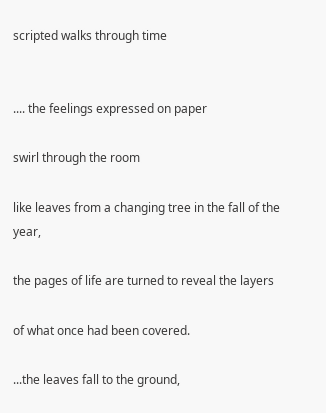scripted walks through time


.... the feelings expressed on paper

swirl through the room

like leaves from a changing tree in the fall of the year,

the pages of life are turned to reveal the layers

of what once had been covered.

...the leaves fall to the ground,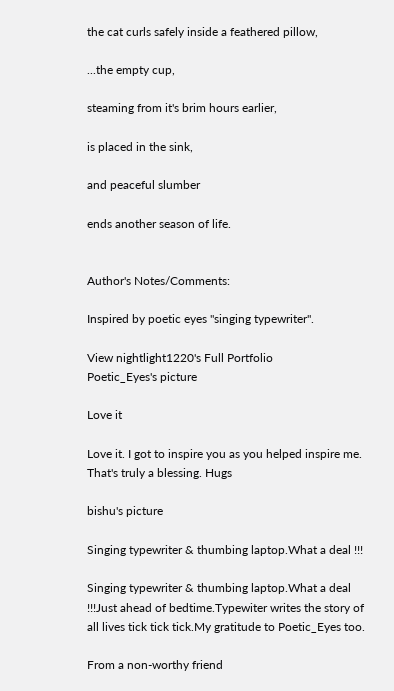the cat curls safely inside a feathered pillow,

...the empty cup,

steaming from it's brim hours earlier,

is placed in the sink,

and peaceful slumber

ends another season of life.


Author's Notes/Comments:

Inspired by poetic eyes "singing typewriter".

View nightlight1220's Full Portfolio
Poetic_Eyes's picture

Love it

Love it. I got to inspire you as you helped inspire me. That's truly a blessing. Hugs

bishu's picture

Singing typewriter & thumbing laptop.What a deal !!!

Singing typewriter & thumbing laptop.What a deal !!!Just ahead of bedtime.Typewiter writes the story of all lives tick tick tick.My gratitude to Poetic_Eyes too.

From a non-worthy friend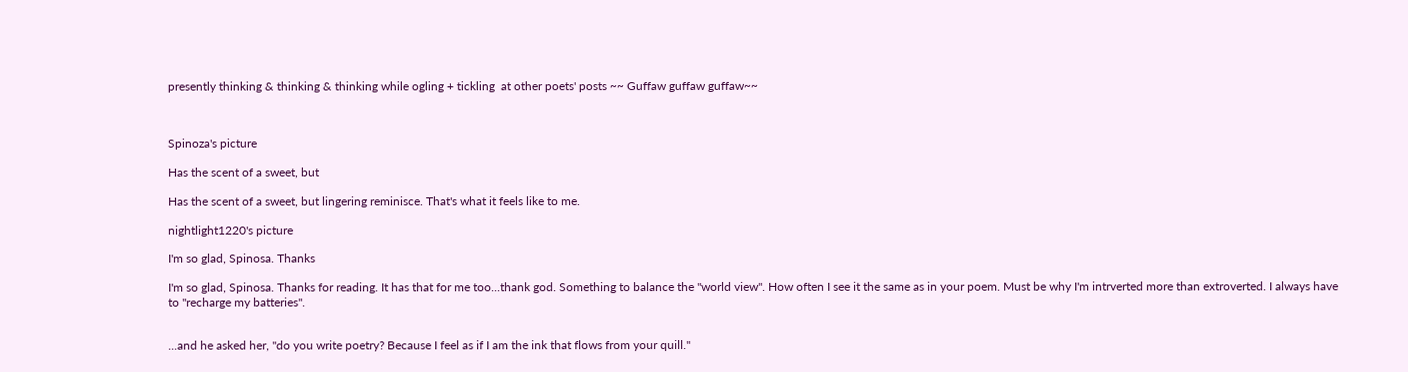presently thinking & thinking & thinking while ogling + tickling  at other poets' posts ~~ Guffaw guffaw guffaw~~



Spinoza's picture

Has the scent of a sweet, but

Has the scent of a sweet, but lingering reminisce. That's what it feels like to me.

nightlight1220's picture

I'm so glad, Spinosa. Thanks

I'm so glad, Spinosa. Thanks for reading. It has that for me too...thank god. Something to balance the "world view". How often I see it the same as in your poem. Must be why I'm intrverted more than extroverted. I always have to "recharge my batteries".


...and he asked her, "do you write poetry? Because I feel as if I am the ink that flows from your quill."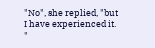"No", she replied, "but I have experienced it. "